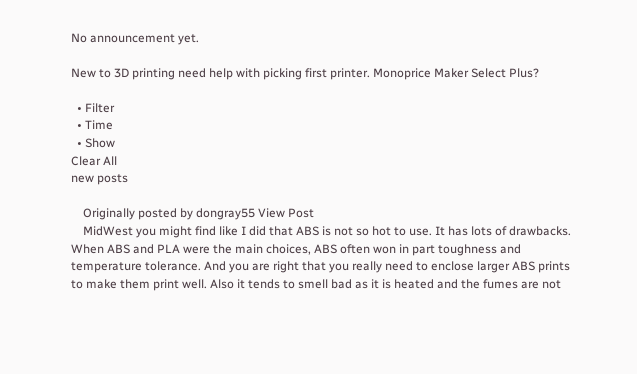No announcement yet.

New to 3D printing need help with picking first printer. Monoprice Maker Select Plus?

  • Filter
  • Time
  • Show
Clear All
new posts

    Originally posted by dongray55 View Post
    MidWest you might find like I did that ABS is not so hot to use. It has lots of drawbacks. When ABS and PLA were the main choices, ABS often won in part toughness and temperature tolerance. And you are right that you really need to enclose larger ABS prints to make them print well. Also it tends to smell bad as it is heated and the fumes are not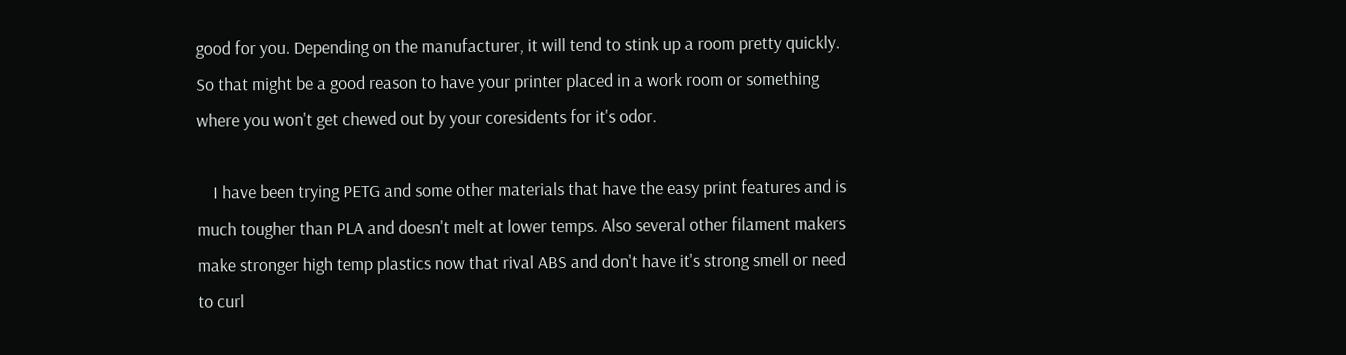good for you. Depending on the manufacturer, it will tend to stink up a room pretty quickly. So that might be a good reason to have your printer placed in a work room or something where you won't get chewed out by your coresidents for it's odor.

    I have been trying PETG and some other materials that have the easy print features and is much tougher than PLA and doesn't melt at lower temps. Also several other filament makers make stronger high temp plastics now that rival ABS and don't have it's strong smell or need to curl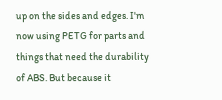up on the sides and edges. I'm now using PETG for parts and things that need the durability of ABS. But because it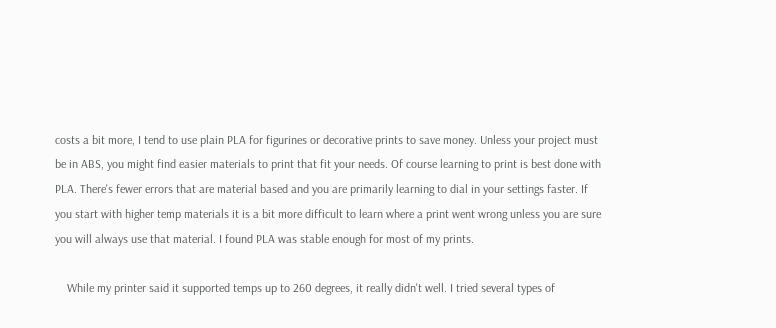costs a bit more, I tend to use plain PLA for figurines or decorative prints to save money. Unless your project must be in ABS, you might find easier materials to print that fit your needs. Of course learning to print is best done with PLA. There's fewer errors that are material based and you are primarily learning to dial in your settings faster. If you start with higher temp materials it is a bit more difficult to learn where a print went wrong unless you are sure you will always use that material. I found PLA was stable enough for most of my prints.

    While my printer said it supported temps up to 260 degrees, it really didn't well. I tried several types of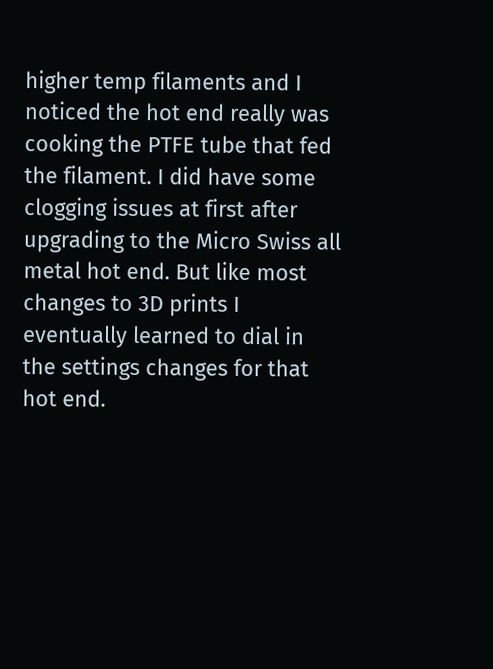higher temp filaments and I noticed the hot end really was cooking the PTFE tube that fed the filament. I did have some clogging issues at first after upgrading to the Micro Swiss all metal hot end. But like most changes to 3D prints I eventually learned to dial in the settings changes for that hot end.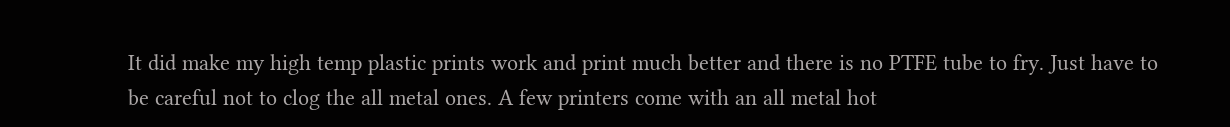It did make my high temp plastic prints work and print much better and there is no PTFE tube to fry. Just have to be careful not to clog the all metal ones. A few printers come with an all metal hot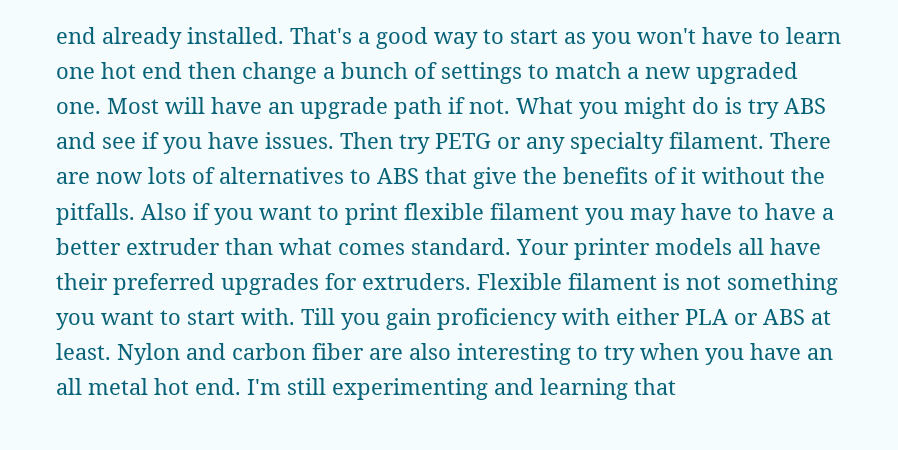end already installed. That's a good way to start as you won't have to learn one hot end then change a bunch of settings to match a new upgraded one. Most will have an upgrade path if not. What you might do is try ABS and see if you have issues. Then try PETG or any specialty filament. There are now lots of alternatives to ABS that give the benefits of it without the pitfalls. Also if you want to print flexible filament you may have to have a better extruder than what comes standard. Your printer models all have their preferred upgrades for extruders. Flexible filament is not something you want to start with. Till you gain proficiency with either PLA or ABS at least. Nylon and carbon fiber are also interesting to try when you have an all metal hot end. I'm still experimenting and learning that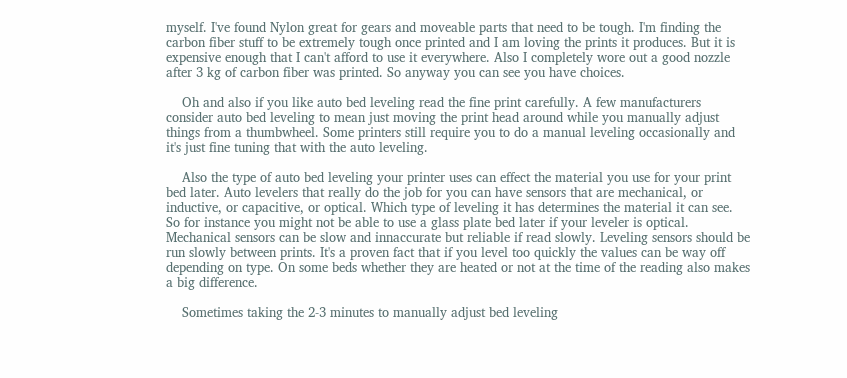myself. I've found Nylon great for gears and moveable parts that need to be tough. I'm finding the carbon fiber stuff to be extremely tough once printed and I am loving the prints it produces. But it is expensive enough that I can't afford to use it everywhere. Also I completely wore out a good nozzle after 3 kg of carbon fiber was printed. So anyway you can see you have choices.

    Oh and also if you like auto bed leveling read the fine print carefully. A few manufacturers consider auto bed leveling to mean just moving the print head around while you manually adjust things from a thumbwheel. Some printers still require you to do a manual leveling occasionally and it's just fine tuning that with the auto leveling.

    Also the type of auto bed leveling your printer uses can effect the material you use for your print bed later. Auto levelers that really do the job for you can have sensors that are mechanical, or inductive, or capacitive, or optical. Which type of leveling it has determines the material it can see. So for instance you might not be able to use a glass plate bed later if your leveler is optical. Mechanical sensors can be slow and innaccurate but reliable if read slowly. Leveling sensors should be run slowly between prints. It's a proven fact that if you level too quickly the values can be way off depending on type. On some beds whether they are heated or not at the time of the reading also makes a big difference.

    Sometimes taking the 2-3 minutes to manually adjust bed leveling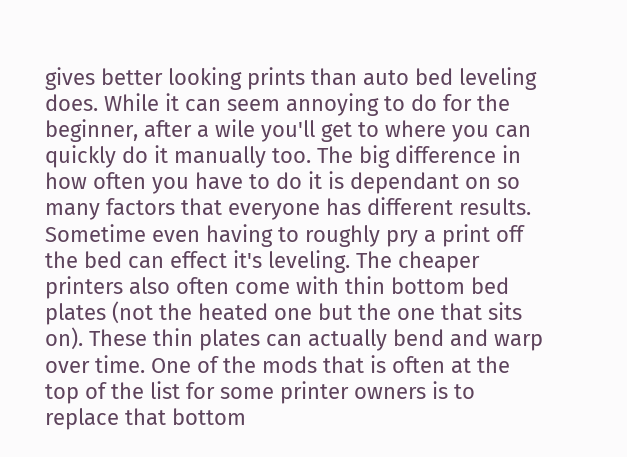gives better looking prints than auto bed leveling does. While it can seem annoying to do for the beginner, after a wile you'll get to where you can quickly do it manually too. The big difference in how often you have to do it is dependant on so many factors that everyone has different results. Sometime even having to roughly pry a print off the bed can effect it's leveling. The cheaper printers also often come with thin bottom bed plates (not the heated one but the one that sits on). These thin plates can actually bend and warp over time. One of the mods that is often at the top of the list for some printer owners is to replace that bottom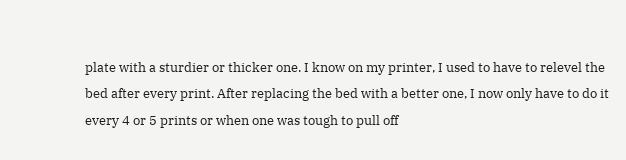plate with a sturdier or thicker one. I know on my printer, I used to have to relevel the bed after every print. After replacing the bed with a better one, I now only have to do it every 4 or 5 prints or when one was tough to pull off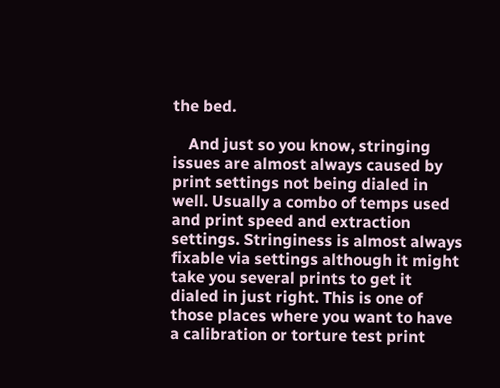the bed.

    And just so you know, stringing issues are almost always caused by print settings not being dialed in well. Usually a combo of temps used and print speed and extraction settings. Stringiness is almost always fixable via settings although it might take you several prints to get it dialed in just right. This is one of those places where you want to have a calibration or torture test print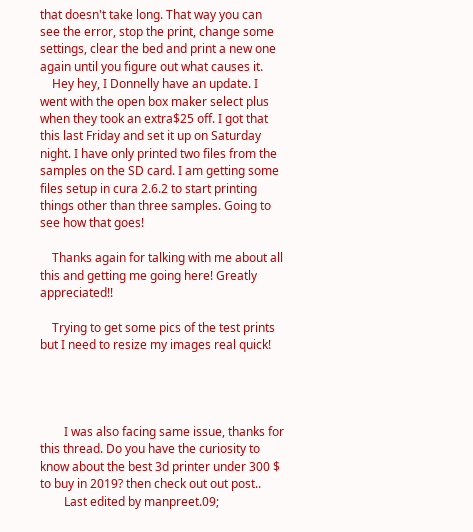that doesn't take long. That way you can see the error, stop the print, change some settings, clear the bed and print a new one again until you figure out what causes it.
    Hey hey, I Donnelly have an update. I went with the open box maker select plus when they took an extra$25 off. I got that this last Friday and set it up on Saturday night. I have only printed two files from the samples on the SD card. I am getting some files setup in cura 2.6.2 to start printing things other than three samples. Going to see how that goes!

    Thanks again for talking with me about all this and getting me going here! Greatly appreciated!!

    Trying to get some pics of the test prints but I need to resize my images real quick!




        I was also facing same issue, thanks for this thread. Do you have the curiosity to know about the best 3d printer under 300 $ to buy in 2019? then check out out post..
        Last edited by manpreet.09;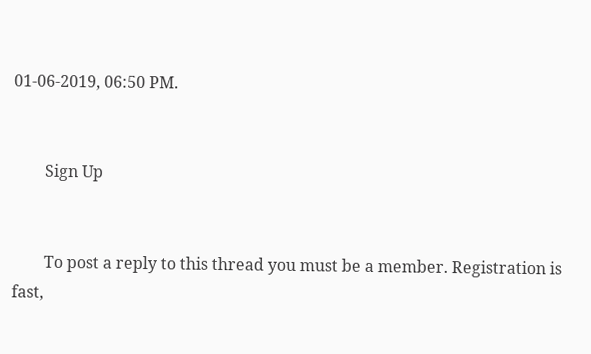01-06-2019, 06:50 PM.


        Sign Up


        To post a reply to this thread you must be a member. Registration is fast,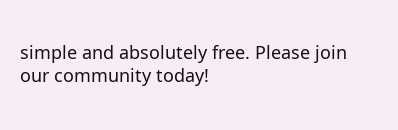simple and absolutely free. Please join our community today!